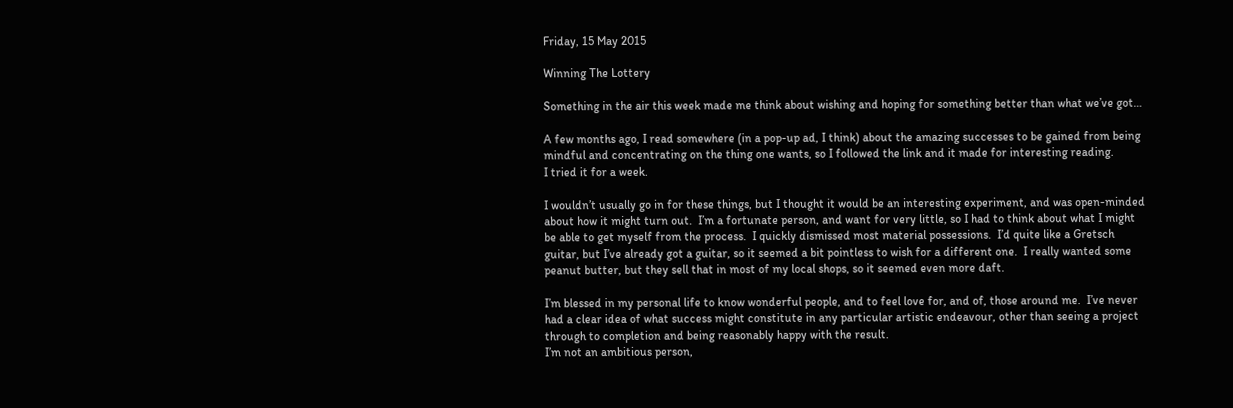Friday, 15 May 2015

Winning The Lottery

Something in the air this week made me think about wishing and hoping for something better than what we’ve got…

A few months ago, I read somewhere (in a pop-up ad, I think) about the amazing successes to be gained from being mindful and concentrating on the thing one wants, so I followed the link and it made for interesting reading.
I tried it for a week.

I wouldn’t usually go in for these things, but I thought it would be an interesting experiment, and was open-minded about how it might turn out.  I’m a fortunate person, and want for very little, so I had to think about what I might be able to get myself from the process.  I quickly dismissed most material possessions.  I’d quite like a Gretsch guitar, but I’ve already got a guitar, so it seemed a bit pointless to wish for a different one.  I really wanted some peanut butter, but they sell that in most of my local shops, so it seemed even more daft.

I’m blessed in my personal life to know wonderful people, and to feel love for, and of, those around me.  I’ve never had a clear idea of what success might constitute in any particular artistic endeavour, other than seeing a project through to completion and being reasonably happy with the result.
I’m not an ambitious person,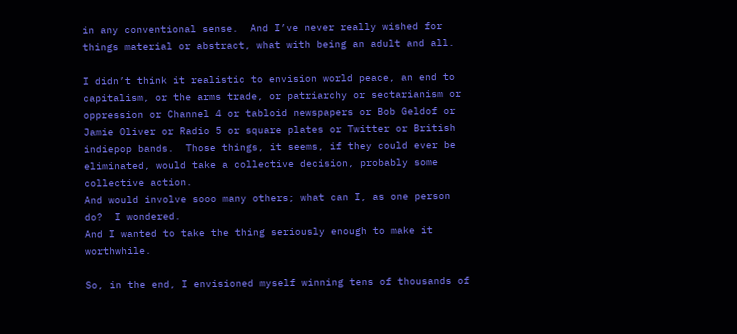in any conventional sense.  And I’ve never really wished for things material or abstract, what with being an adult and all.

I didn’t think it realistic to envision world peace, an end to capitalism, or the arms trade, or patriarchy or sectarianism or oppression or Channel 4 or tabloid newspapers or Bob Geldof or Jamie Oliver or Radio 5 or square plates or Twitter or British indiepop bands.  Those things, it seems, if they could ever be eliminated, would take a collective decision, probably some collective action.
And would involve sooo many others; what can I, as one person do?  I wondered.
And I wanted to take the thing seriously enough to make it worthwhile.

So, in the end, I envisioned myself winning tens of thousands of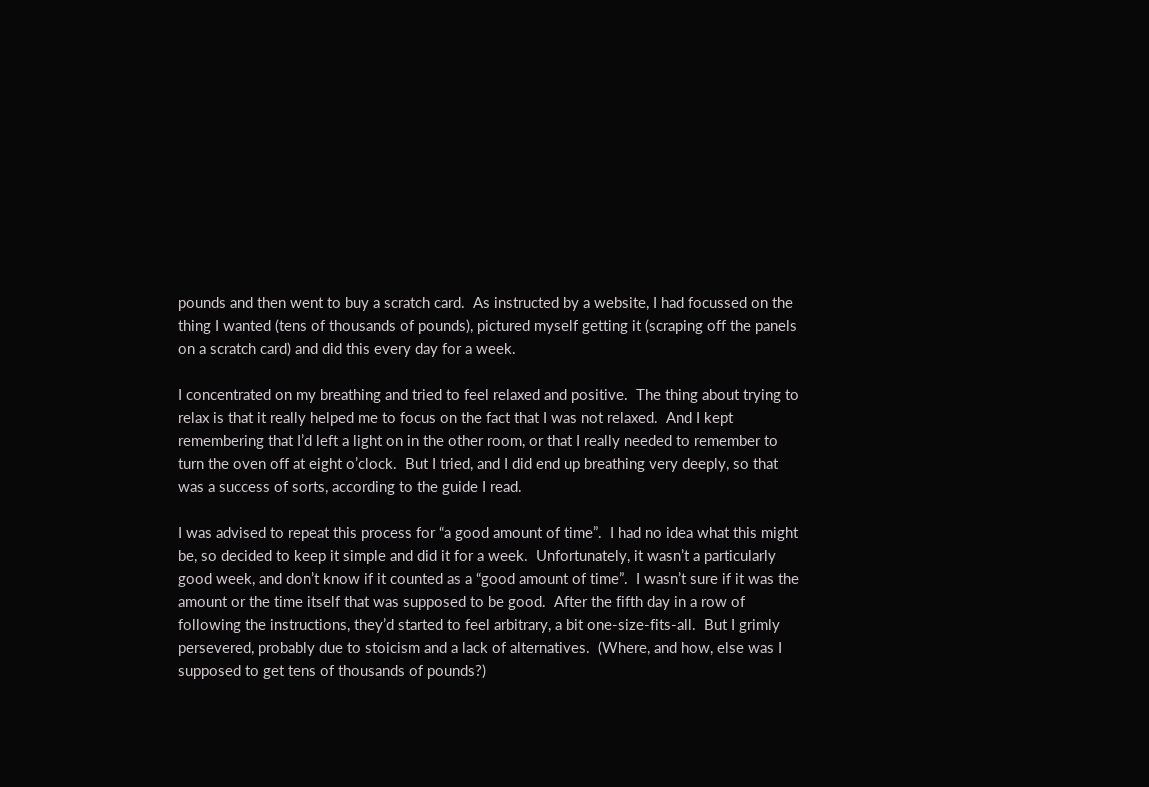pounds and then went to buy a scratch card.  As instructed by a website, I had focussed on the thing I wanted (tens of thousands of pounds), pictured myself getting it (scraping off the panels on a scratch card) and did this every day for a week.

I concentrated on my breathing and tried to feel relaxed and positive.  The thing about trying to relax is that it really helped me to focus on the fact that I was not relaxed.  And I kept remembering that I’d left a light on in the other room, or that I really needed to remember to turn the oven off at eight o’clock.  But I tried, and I did end up breathing very deeply, so that was a success of sorts, according to the guide I read.

I was advised to repeat this process for “a good amount of time”.  I had no idea what this might be, so decided to keep it simple and did it for a week.  Unfortunately, it wasn’t a particularly good week, and don’t know if it counted as a “good amount of time”.  I wasn’t sure if it was the amount or the time itself that was supposed to be good.  After the fifth day in a row of following the instructions, they’d started to feel arbitrary, a bit one-size-fits-all.  But I grimly persevered, probably due to stoicism and a lack of alternatives.  (Where, and how, else was I supposed to get tens of thousands of pounds?)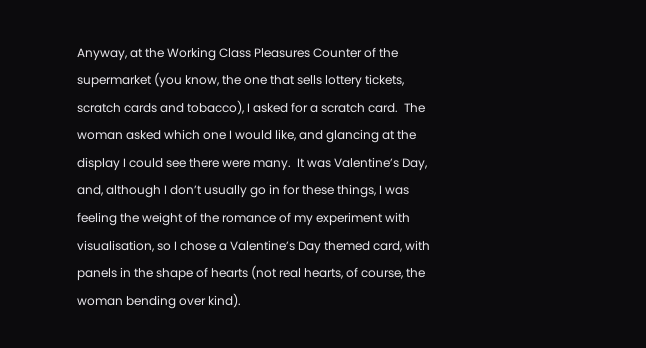Anyway, at the Working Class Pleasures Counter of the supermarket (you know, the one that sells lottery tickets, scratch cards and tobacco), I asked for a scratch card.  The woman asked which one I would like, and glancing at the display I could see there were many.  It was Valentine’s Day, and, although I don’t usually go in for these things, I was feeling the weight of the romance of my experiment with visualisation, so I chose a Valentine’s Day themed card, with panels in the shape of hearts (not real hearts, of course, the woman bending over kind).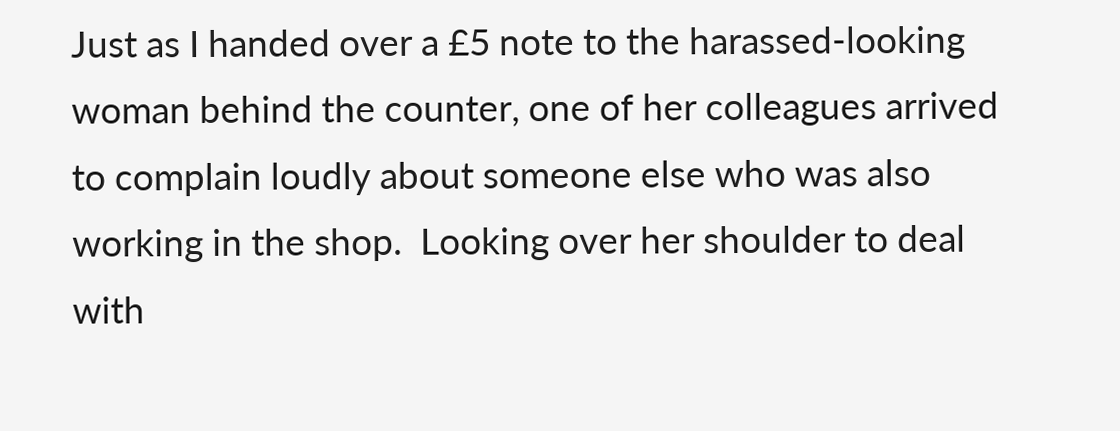Just as I handed over a £5 note to the harassed-looking woman behind the counter, one of her colleagues arrived to complain loudly about someone else who was also working in the shop.  Looking over her shoulder to deal with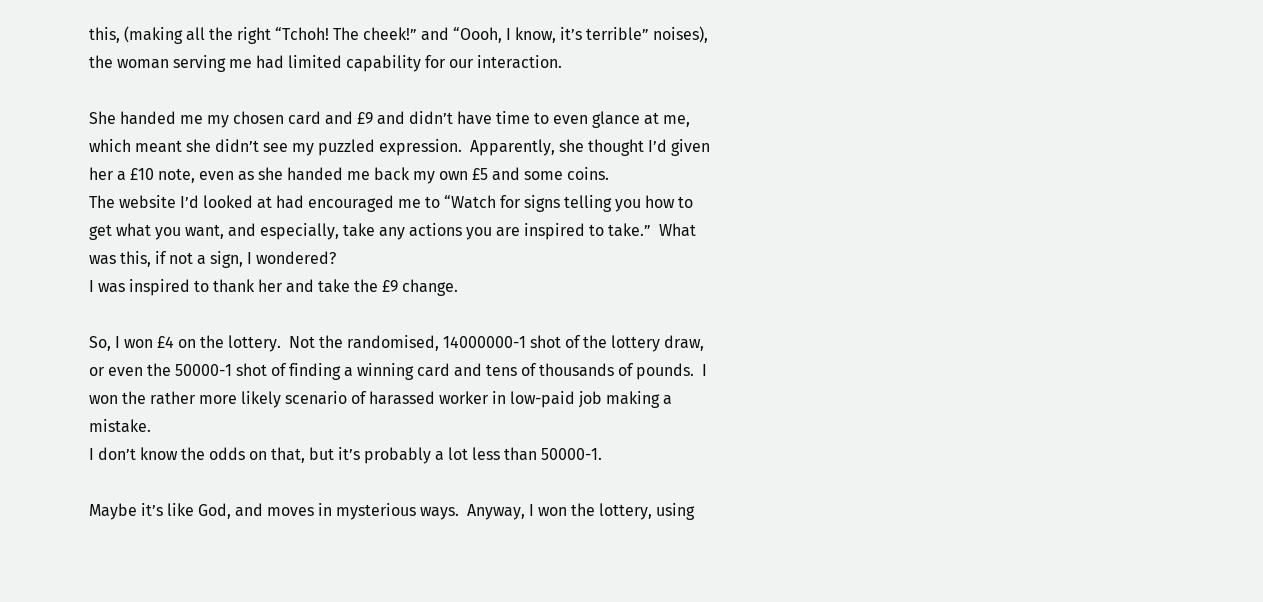this, (making all the right “Tchoh! The cheek!” and “Oooh, I know, it’s terrible” noises), the woman serving me had limited capability for our interaction.

She handed me my chosen card and £9 and didn’t have time to even glance at me, which meant she didn’t see my puzzled expression.  Apparently, she thought I’d given her a £10 note, even as she handed me back my own £5 and some coins.
The website I’d looked at had encouraged me to “Watch for signs telling you how to get what you want, and especially, take any actions you are inspired to take.”  What was this, if not a sign, I wondered?
I was inspired to thank her and take the £9 change.

So, I won £4 on the lottery.  Not the randomised, 14000000-1 shot of the lottery draw, or even the 50000-1 shot of finding a winning card and tens of thousands of pounds.  I won the rather more likely scenario of harassed worker in low-paid job making a mistake.
I don’t know the odds on that, but it’s probably a lot less than 50000-1.

Maybe it’s like God, and moves in mysterious ways.  Anyway, I won the lottery, using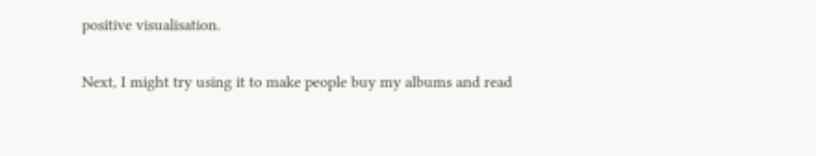positive visualisation.

Next, I might try using it to make people buy my albums and read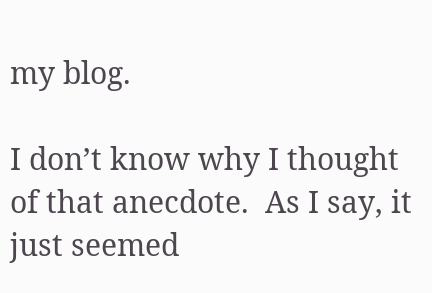my blog.

I don’t know why I thought of that anecdote.  As I say, it just seemed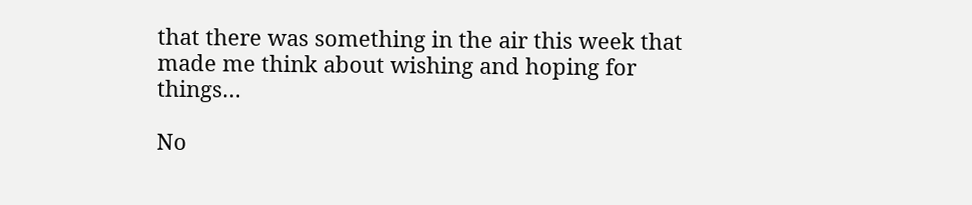that there was something in the air this week that made me think about wishing and hoping for things…

No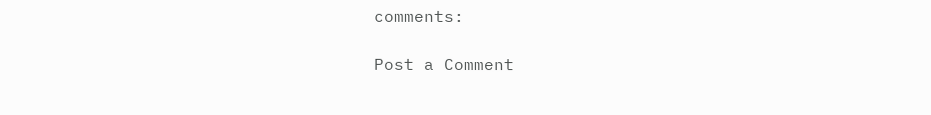comments:

Post a Comment